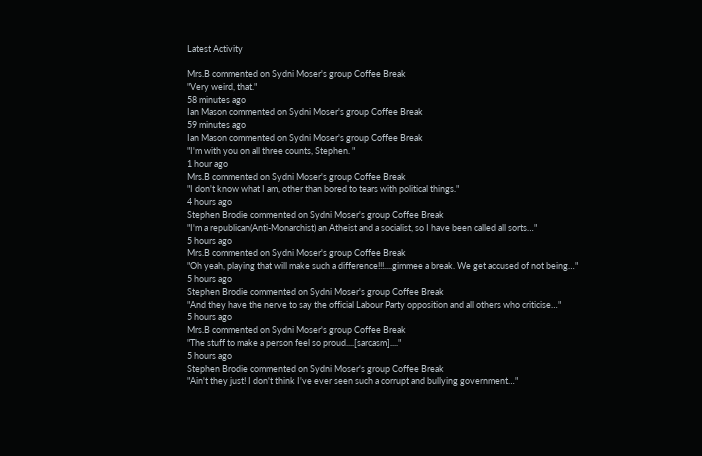Latest Activity

Mrs.B commented on Sydni Moser's group Coffee Break
"Very weird, that."
58 minutes ago
Ian Mason commented on Sydni Moser's group Coffee Break
59 minutes ago
Ian Mason commented on Sydni Moser's group Coffee Break
"I'm with you on all three counts, Stephen. "
1 hour ago
Mrs.B commented on Sydni Moser's group Coffee Break
"I don't know what I am, other than bored to tears with political things."
4 hours ago
Stephen Brodie commented on Sydni Moser's group Coffee Break
"I'm a republican(Anti-Monarchist) an Atheist and a socialist, so I have been called all sorts…"
5 hours ago
Mrs.B commented on Sydni Moser's group Coffee Break
"Oh yeah, playing that will make such a difference!!!....gimmee a break. We get accused of not being…"
5 hours ago
Stephen Brodie commented on Sydni Moser's group Coffee Break
"And they have the nerve to say the official Labour Party opposition and all others who criticise…"
5 hours ago
Mrs.B commented on Sydni Moser's group Coffee Break
"The stuff to make a person feel so proud....[sarcasm]...."
5 hours ago
Stephen Brodie commented on Sydni Moser's group Coffee Break
"Ain't they just! I don't think I've ever seen such a corrupt and bullying government…"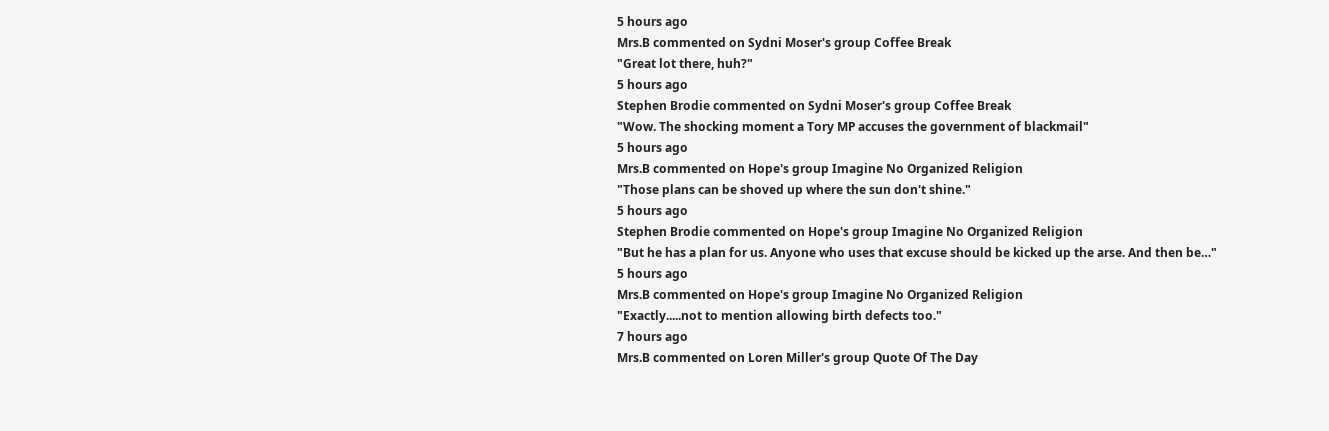5 hours ago
Mrs.B commented on Sydni Moser's group Coffee Break
"Great lot there, huh?"
5 hours ago
Stephen Brodie commented on Sydni Moser's group Coffee Break
"Wow. The shocking moment a Tory MP accuses the government of blackmail"
5 hours ago
Mrs.B commented on Hope's group Imagine No Organized Religion
"Those plans can be shoved up where the sun don't shine."
5 hours ago
Stephen Brodie commented on Hope's group Imagine No Organized Religion
"But he has a plan for us. Anyone who uses that excuse should be kicked up the arse. And then be…"
5 hours ago
Mrs.B commented on Hope's group Imagine No Organized Religion
"Exactly.....not to mention allowing birth defects too."
7 hours ago
Mrs.B commented on Loren Miller's group Quote Of The Day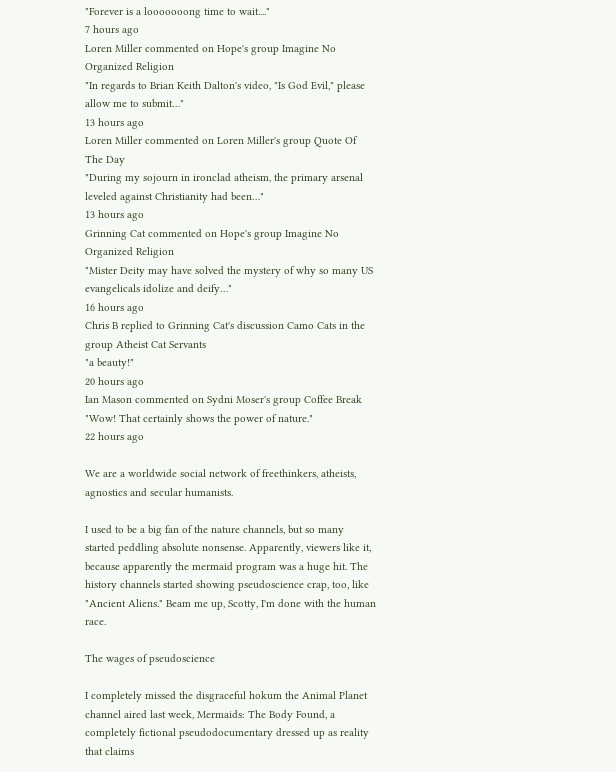"Forever is a looooooong time to wait...."
7 hours ago
Loren Miller commented on Hope's group Imagine No Organized Religion
"In regards to Brian Keith Dalton's video, "Is God Evil," please allow me to submit…"
13 hours ago
Loren Miller commented on Loren Miller's group Quote Of The Day
"During my sojourn in ironclad atheism, the primary arsenal leveled against Christianity had been…"
13 hours ago
Grinning Cat commented on Hope's group Imagine No Organized Religion
"Mister Deity may have solved the mystery of why so many US evangelicals idolize and deify…"
16 hours ago
Chris B replied to Grinning Cat's discussion Camo Cats in the group Atheist Cat Servants
"a beauty!"
20 hours ago
Ian Mason commented on Sydni Moser's group Coffee Break
"Wow! That certainly shows the power of nature."
22 hours ago

We are a worldwide social network of freethinkers, atheists, agnostics and secular humanists.

I used to be a big fan of the nature channels, but so many started peddling absolute nonsense. Apparently, viewers like it, because apparently the mermaid program was a huge hit. The history channels started showing pseudoscience crap, too, like "Ancient Aliens." Beam me up, Scotty, I'm done with the human race.

The wages of pseudoscience

I completely missed the disgraceful hokum the Animal Planet channel aired last week, Mermaids: The Body Found, a completely fictional pseudodocumentary dressed up as reality that claims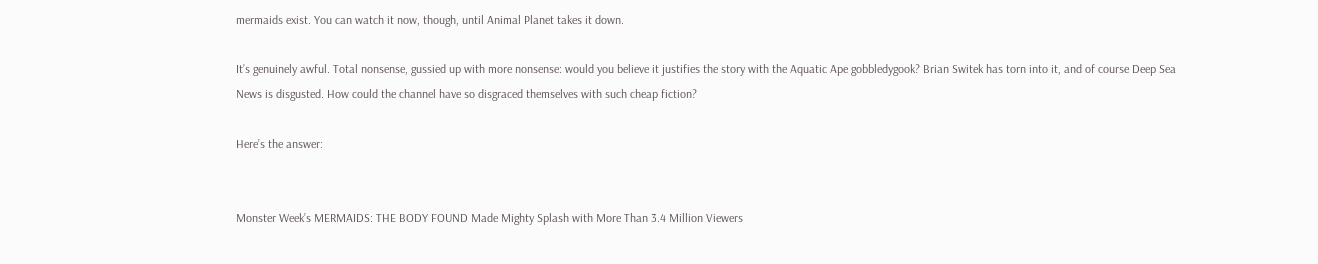mermaids exist. You can watch it now, though, until Animal Planet takes it down.

It’s genuinely awful. Total nonsense, gussied up with more nonsense: would you believe it justifies the story with the Aquatic Ape gobbledygook? Brian Switek has torn into it, and of course Deep Sea News is disgusted. How could the channel have so disgraced themselves with such cheap fiction?

Here’s the answer:


Monster Week’s MERMAIDS: THE BODY FOUND Made Mighty Splash with More Than 3.4 Million Viewers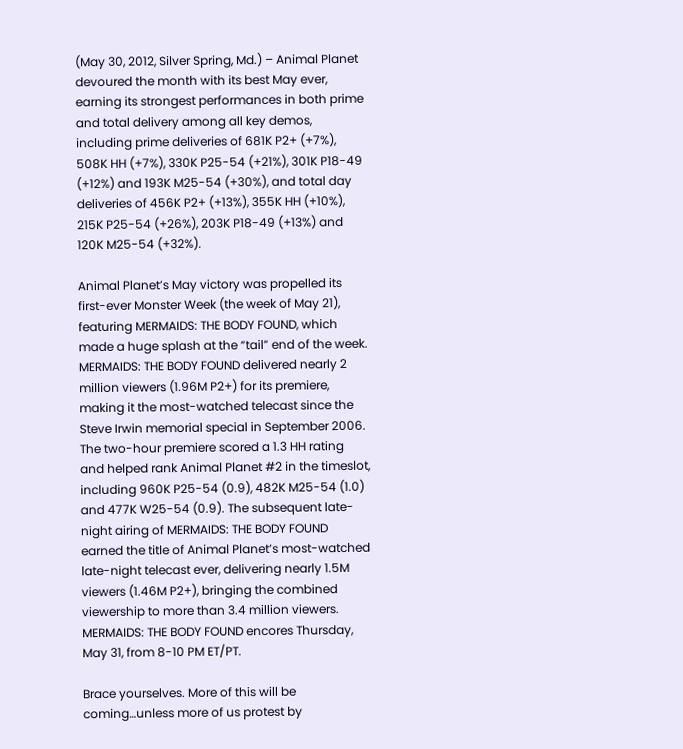(May 30, 2012, Silver Spring, Md.) – Animal Planet devoured the month with its best May ever, earning its strongest performances in both prime and total delivery among all key demos, including prime deliveries of 681K P2+ (+7%), 508K HH (+7%), 330K P25-54 (+21%), 301K P18-49 (+12%) and 193K M25-54 (+30%), and total day deliveries of 456K P2+ (+13%), 355K HH (+10%), 215K P25-54 (+26%), 203K P18-49 (+13%) and 120K M25-54 (+32%).

Animal Planet’s May victory was propelled its first-ever Monster Week (the week of May 21), featuring MERMAIDS: THE BODY FOUND, which made a huge splash at the “tail” end of the week. MERMAIDS: THE BODY FOUND delivered nearly 2 million viewers (1.96M P2+) for its premiere, making it the most-watched telecast since the Steve Irwin memorial special in September 2006. The two-hour premiere scored a 1.3 HH rating and helped rank Animal Planet #2 in the timeslot, including 960K P25-54 (0.9), 482K M25-54 (1.0) and 477K W25-54 (0.9). The subsequent late-night airing of MERMAIDS: THE BODY FOUND earned the title of Animal Planet’s most-watched late-night telecast ever, delivering nearly 1.5M viewers (1.46M P2+), bringing the combined viewership to more than 3.4 million viewers. MERMAIDS: THE BODY FOUND encores Thursday, May 31, from 8-10 PM ET/PT.

Brace yourselves. More of this will be coming…unless more of us protest by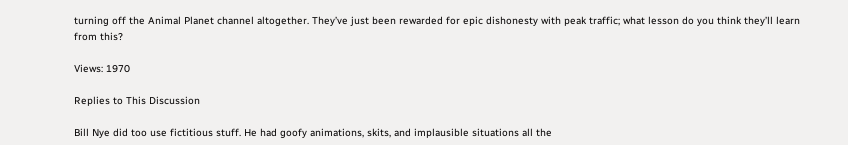turning off the Animal Planet channel altogether. They’ve just been rewarded for epic dishonesty with peak traffic; what lesson do you think they’ll learn from this?

Views: 1970

Replies to This Discussion

Bill Nye did too use fictitious stuff. He had goofy animations, skits, and implausible situations all the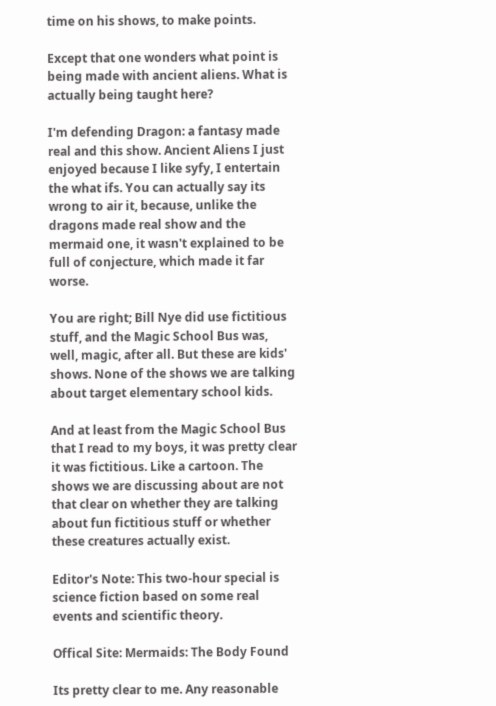time on his shows, to make points.

Except that one wonders what point is being made with ancient aliens. What is actually being taught here?

I'm defending Dragon: a fantasy made real and this show. Ancient Aliens I just enjoyed because I like syfy, I entertain the what ifs. You can actually say its wrong to air it, because, unlike the dragons made real show and the mermaid one, it wasn't explained to be full of conjecture, which made it far worse.

You are right; Bill Nye did use fictitious stuff, and the Magic School Bus was, well, magic, after all. But these are kids' shows. None of the shows we are talking about target elementary school kids.

And at least from the Magic School Bus that I read to my boys, it was pretty clear it was fictitious. Like a cartoon. The shows we are discussing about are not that clear on whether they are talking about fun fictitious stuff or whether these creatures actually exist.

Editor's Note: This two-hour special is science fiction based on some real events and scientific theory.

Offical Site: Mermaids: The Body Found

Its pretty clear to me. Any reasonable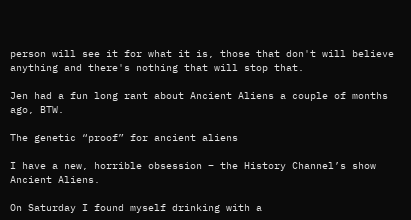person will see it for what it is, those that don't will believe anything and there's nothing that will stop that.

Jen had a fun long rant about Ancient Aliens a couple of months ago, BTW.

The genetic “proof” for ancient aliens

I have a new, horrible obsession – the History Channel’s show Ancient Aliens.

On Saturday I found myself drinking with a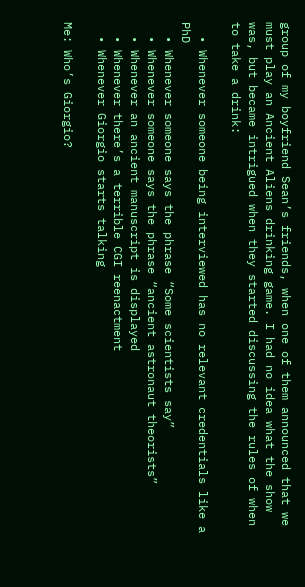group of my boyfriend Sean’s friends, when one of them announced that we must play an Ancient Aliens drinking game. I had no idea what the show was, but became intrigued when they started discussing the rules of when to take a drink:

  • Whenever someone being interviewed has no relevant credentials like a PhD
  • Whenever someone says the phrase “Some scientists say”
  • Whenever someone says the phrase “ancient astronaut theorists”
  • Whenever an ancient manuscript is displayed
  • Whenever there’s a terrible CGI reenactment
  • Whenever Giorgio starts talking

Me: Who’s Giorgio?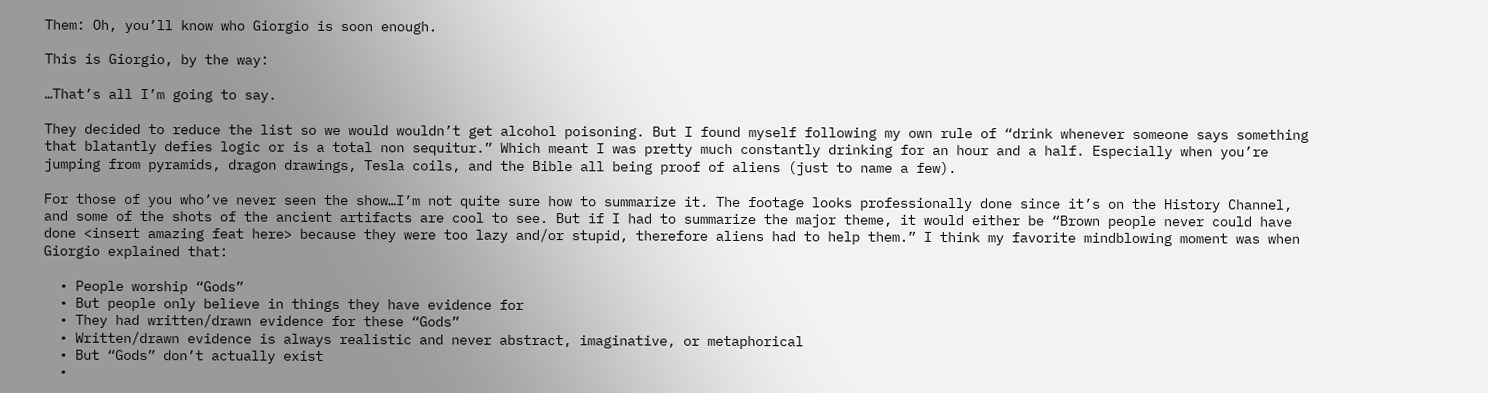Them: Oh, you’ll know who Giorgio is soon enough.

This is Giorgio, by the way:

…That’s all I’m going to say.

They decided to reduce the list so we would wouldn’t get alcohol poisoning. But I found myself following my own rule of “drink whenever someone says something that blatantly defies logic or is a total non sequitur.” Which meant I was pretty much constantly drinking for an hour and a half. Especially when you’re jumping from pyramids, dragon drawings, Tesla coils, and the Bible all being proof of aliens (just to name a few).

For those of you who’ve never seen the show…I’m not quite sure how to summarize it. The footage looks professionally done since it’s on the History Channel, and some of the shots of the ancient artifacts are cool to see. But if I had to summarize the major theme, it would either be “Brown people never could have done <insert amazing feat here> because they were too lazy and/or stupid, therefore aliens had to help them.” I think my favorite mindblowing moment was when Giorgio explained that:

  • People worship “Gods”
  • But people only believe in things they have evidence for
  • They had written/drawn evidence for these “Gods”
  • Written/drawn evidence is always realistic and never abstract, imaginative, or metaphorical
  • But “Gods” don’t actually exist
  •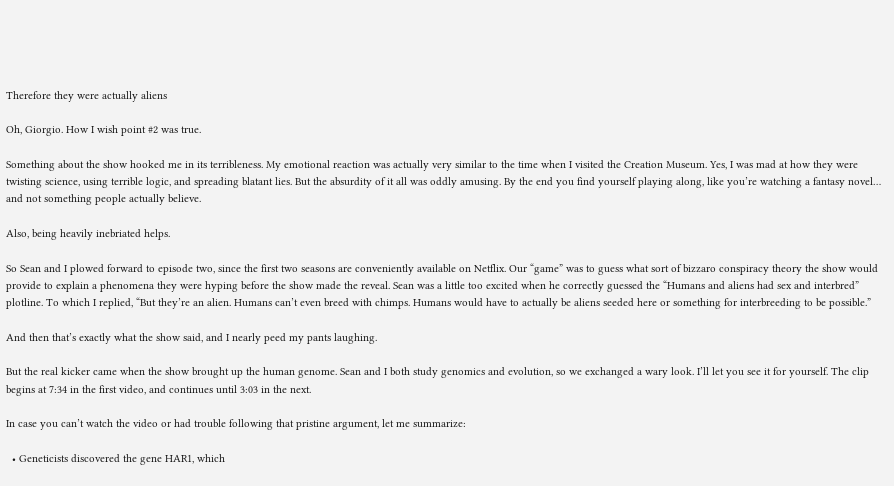Therefore they were actually aliens

Oh, Giorgio. How I wish point #2 was true.

Something about the show hooked me in its terribleness. My emotional reaction was actually very similar to the time when I visited the Creation Museum. Yes, I was mad at how they were twisting science, using terrible logic, and spreading blatant lies. But the absurdity of it all was oddly amusing. By the end you find yourself playing along, like you’re watching a fantasy novel… and not something people actually believe.

Also, being heavily inebriated helps.

So Sean and I plowed forward to episode two, since the first two seasons are conveniently available on Netflix. Our “game” was to guess what sort of bizzaro conspiracy theory the show would provide to explain a phenomena they were hyping before the show made the reveal. Sean was a little too excited when he correctly guessed the “Humans and aliens had sex and interbred” plotline. To which I replied, “But they’re an alien. Humans can’t even breed with chimps. Humans would have to actually be aliens seeded here or something for interbreeding to be possible.”

And then that’s exactly what the show said, and I nearly peed my pants laughing.

But the real kicker came when the show brought up the human genome. Sean and I both study genomics and evolution, so we exchanged a wary look. I’ll let you see it for yourself. The clip begins at 7:34 in the first video, and continues until 3:03 in the next.

In case you can’t watch the video or had trouble following that pristine argument, let me summarize:

  • Geneticists discovered the gene HAR1, which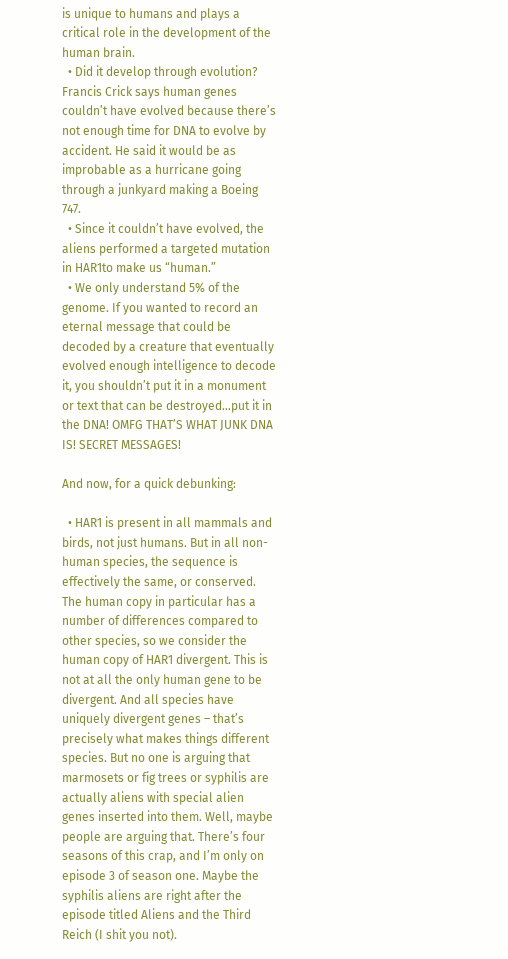is unique to humans and plays a critical role in the development of the human brain.
  • Did it develop through evolution? Francis Crick says human genes couldn’t have evolved because there’s not enough time for DNA to evolve by accident. He said it would be as improbable as a hurricane going through a junkyard making a Boeing 747.
  • Since it couldn’t have evolved, the aliens performed a targeted mutation in HAR1to make us “human.”
  • We only understand 5% of the genome. If you wanted to record an eternal message that could be decoded by a creature that eventually evolved enough intelligence to decode it, you shouldn’t put it in a monument or text that can be destroyed…put it in the DNA! OMFG THAT’S WHAT JUNK DNA IS! SECRET MESSAGES!

And now, for a quick debunking:

  • HAR1 is present in all mammals and birds, not just humans. But in all non-human species, the sequence is effectively the same, or conserved. The human copy in particular has a number of differences compared to other species, so we consider the human copy of HAR1 divergent. This is not at all the only human gene to be divergent. And all species have uniquely divergent genes – that’s precisely what makes things different species. But no one is arguing that marmosets or fig trees or syphilis are actually aliens with special alien genes inserted into them. Well, maybe people are arguing that. There’s four seasons of this crap, and I’m only on episode 3 of season one. Maybe the syphilis aliens are right after the episode titled Aliens and the Third Reich (I shit you not).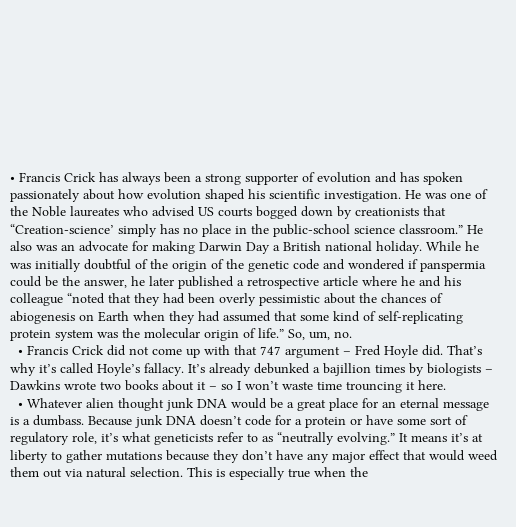• Francis Crick has always been a strong supporter of evolution and has spoken passionately about how evolution shaped his scientific investigation. He was one of the Noble laureates who advised US courts bogged down by creationists that “Creation-science’ simply has no place in the public-school science classroom.” He also was an advocate for making Darwin Day a British national holiday. While he was initially doubtful of the origin of the genetic code and wondered if panspermia could be the answer, he later published a retrospective article where he and his colleague “noted that they had been overly pessimistic about the chances of abiogenesis on Earth when they had assumed that some kind of self-replicating protein system was the molecular origin of life.” So, um, no.
  • Francis Crick did not come up with that 747 argument – Fred Hoyle did. That’s why it’s called Hoyle’s fallacy. It’s already debunked a bajillion times by biologists – Dawkins wrote two books about it – so I won’t waste time trouncing it here.
  • Whatever alien thought junk DNA would be a great place for an eternal message is a dumbass. Because junk DNA doesn’t code for a protein or have some sort of regulatory role, it’s what geneticists refer to as “neutrally evolving.” It means it’s at liberty to gather mutations because they don’t have any major effect that would weed them out via natural selection. This is especially true when the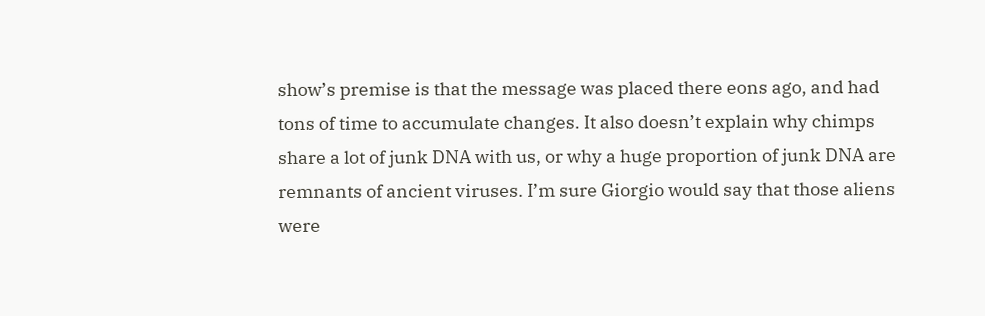show’s premise is that the message was placed there eons ago, and had tons of time to accumulate changes. It also doesn’t explain why chimps share a lot of junk DNA with us, or why a huge proportion of junk DNA are remnants of ancient viruses. I’m sure Giorgio would say that those aliens were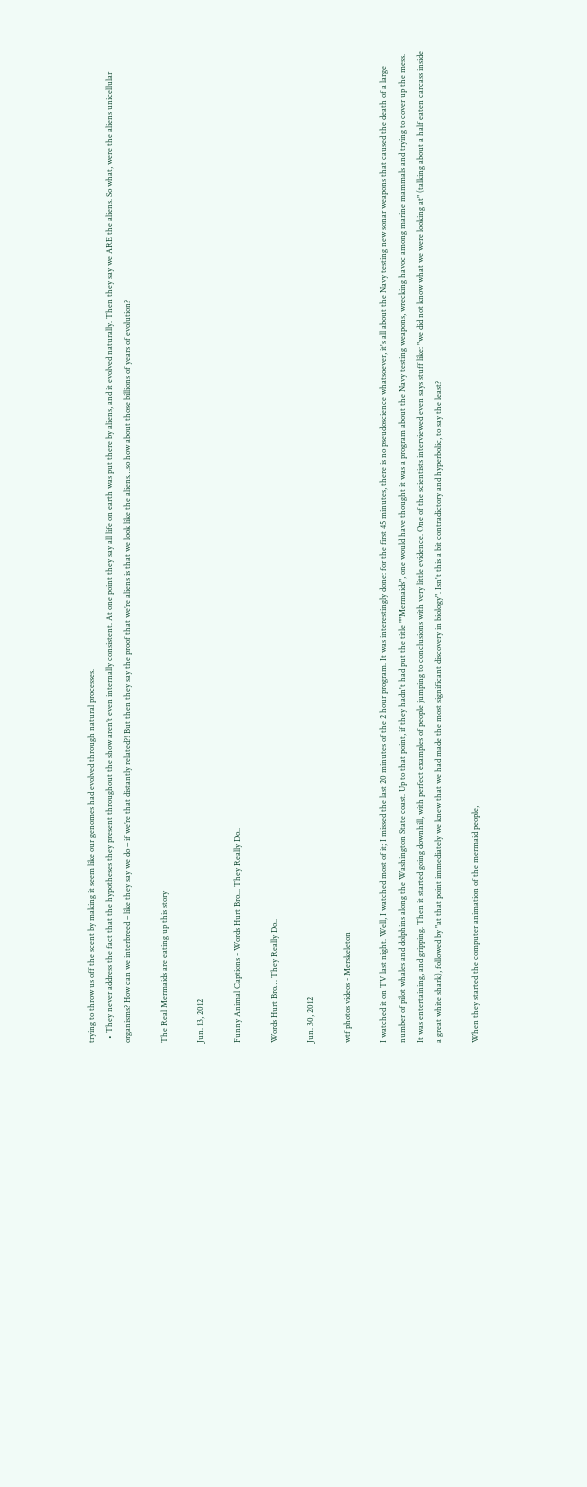trying to throw us off the scent by making it seem like our genomes had evolved through natural processes.
  • They never address the fact that the hypotheses they present throughout the show aren’t even internally consistent. At one point they say all life on earth was put there by aliens, and it evolved naturally. Then they say we ARE the aliens. So what, were the aliens unicellular organisms? How can we interbreed – like they say we do – if we’re that distantly related?! But then they say the proof that we’re aliens is that we look like the aliens…so how about those billions of years of evolution?

The Real Mermaids are eating up this story

Jun. 13, 2012

Funny Animal Captions - Words Hurt Bro... They Really Do..

Words Hurt Bro… They Really Do..

Jun. 30, 2012

wtf photos videos - Merskeleton

I watched it on TV last night. Well, I watched most of it; I missed the last 20 minutes of the 2 hour program. It was interestingly done: for the first 45 minutes, there is no pseudoscience whatsoever, it's all about the Navy testing new sonar weapons that caused the death of a large number of pilot whales and dolphins along the Washington State coast. Up to that point, if they hadn't had put the title ""Mermaids", one would have thought it was a program about the Navy testing weapons, wrecking havoc among marine mammals and trying to cover up the mess. It was entertaining, and gripping. Then it started going downhill, with perfect examples of people jumping to conclusions with very little evidence. One of the scientists interviewed even says stuff like: "we did not know what we were looking at" (talking about a half eaten carcass inside a great white shark), followed by "at that point immediately we knew that we had made the most significant discovery in biology". Isn't this a bit contradictory and hyperbolic, to say the least?

When they started the computer animation of the mermaid people,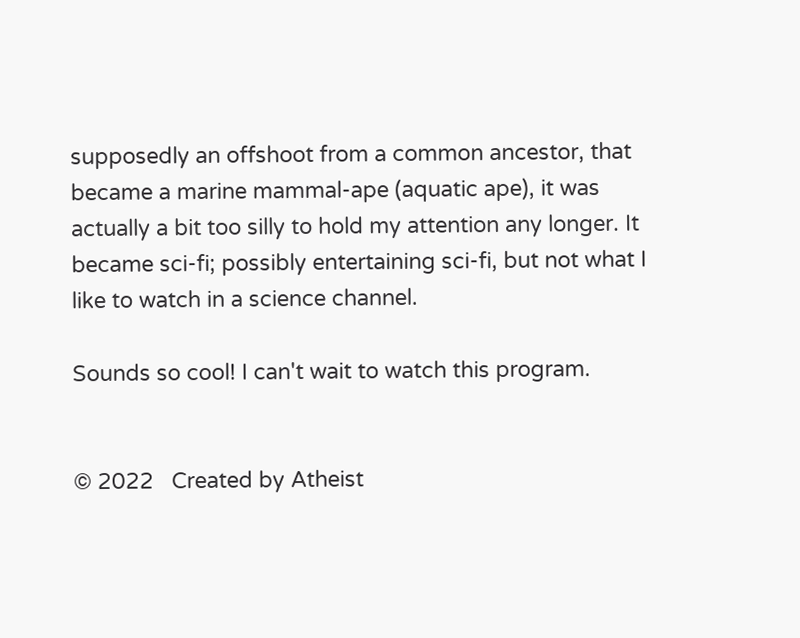supposedly an offshoot from a common ancestor, that became a marine mammal-ape (aquatic ape), it was actually a bit too silly to hold my attention any longer. It became sci-fi; possibly entertaining sci-fi, but not what I like to watch in a science channel.

Sounds so cool! I can't wait to watch this program.


© 2022   Created by Atheist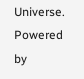Universe.   Powered by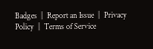Badges  |  Report an Issue  |  Privacy Policy  |  Terms of Service